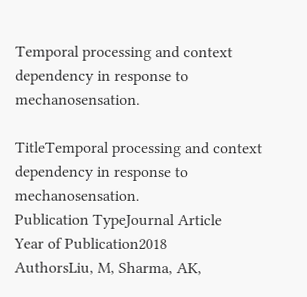Temporal processing and context dependency in response to mechanosensation.

TitleTemporal processing and context dependency in response to mechanosensation.
Publication TypeJournal Article
Year of Publication2018
AuthorsLiu, M, Sharma, AK,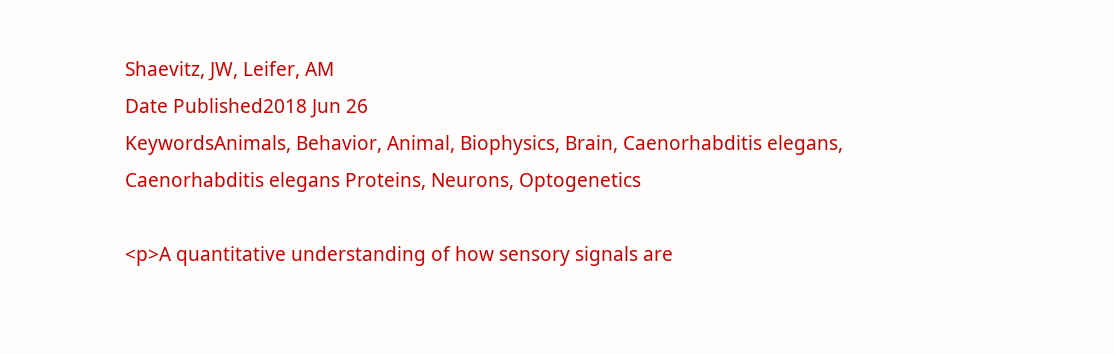Shaevitz, JW, Leifer, AM
Date Published2018 Jun 26
KeywordsAnimals, Behavior, Animal, Biophysics, Brain, Caenorhabditis elegans, Caenorhabditis elegans Proteins, Neurons, Optogenetics

<p>A quantitative understanding of how sensory signals are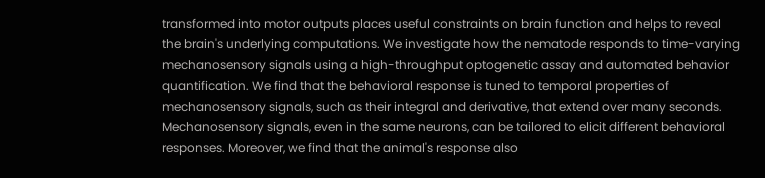transformed into motor outputs places useful constraints on brain function and helps to reveal the brain's underlying computations. We investigate how the nematode responds to time-varying mechanosensory signals using a high-throughput optogenetic assay and automated behavior quantification. We find that the behavioral response is tuned to temporal properties of mechanosensory signals, such as their integral and derivative, that extend over many seconds. Mechanosensory signals, even in the same neurons, can be tailored to elicit different behavioral responses. Moreover, we find that the animal's response also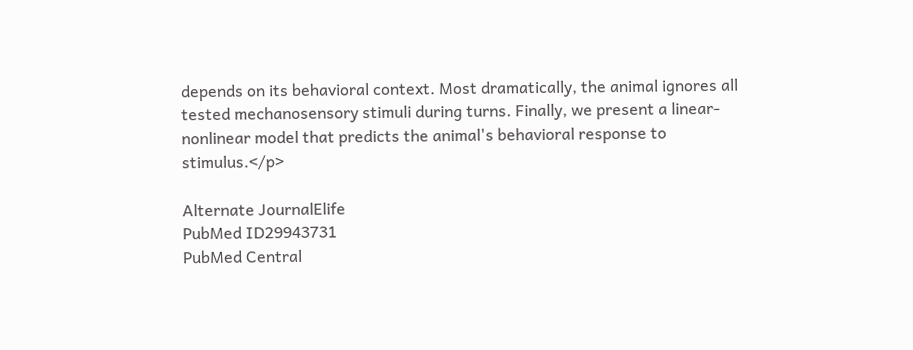depends on its behavioral context. Most dramatically, the animal ignores all tested mechanosensory stimuli during turns. Finally, we present a linear-nonlinear model that predicts the animal's behavioral response to stimulus.</p>

Alternate JournalElife
PubMed ID29943731
PubMed Central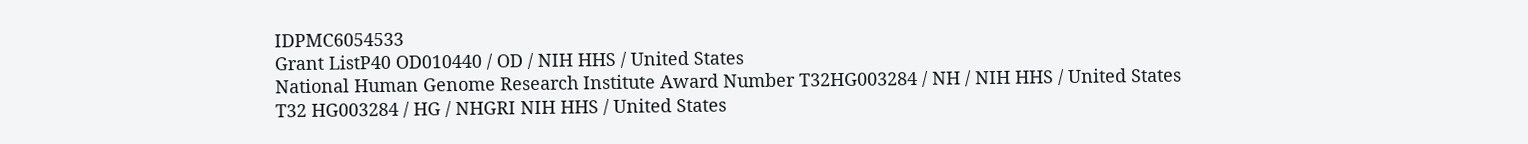IDPMC6054533
Grant ListP40 OD010440 / OD / NIH HHS / United States
National Human Genome Research Institute Award Number T32HG003284 / NH / NIH HHS / United States
T32 HG003284 / HG / NHGRI NIH HHS / United States